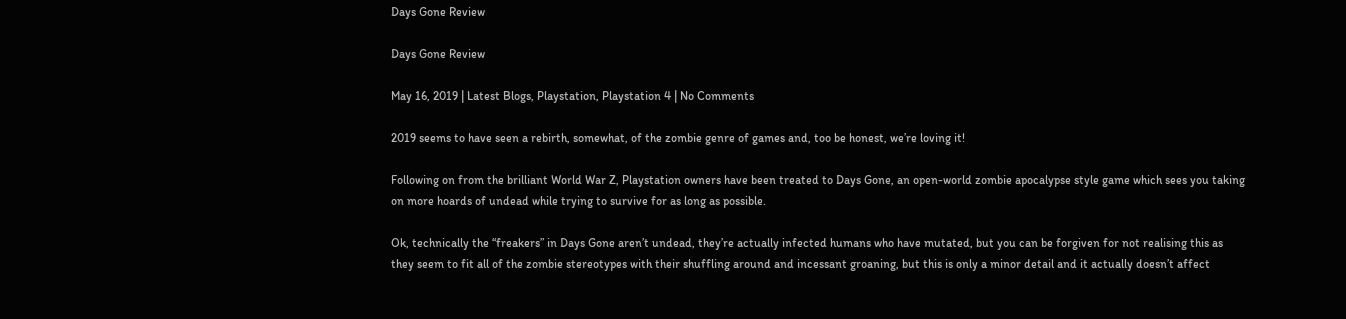Days Gone Review

Days Gone Review

May 16, 2019 | Latest Blogs, Playstation, Playstation 4 | No Comments

2019 seems to have seen a rebirth, somewhat, of the zombie genre of games and, too be honest, we’re loving it!

Following on from the brilliant World War Z, Playstation owners have been treated to Days Gone, an open-world zombie apocalypse style game which sees you taking on more hoards of undead while trying to survive for as long as possible.

Ok, technically the “freakers” in Days Gone aren’t undead, they’re actually infected humans who have mutated, but you can be forgiven for not realising this as they seem to fit all of the zombie stereotypes with their shuffling around and incessant groaning, but this is only a minor detail and it actually doesn’t affect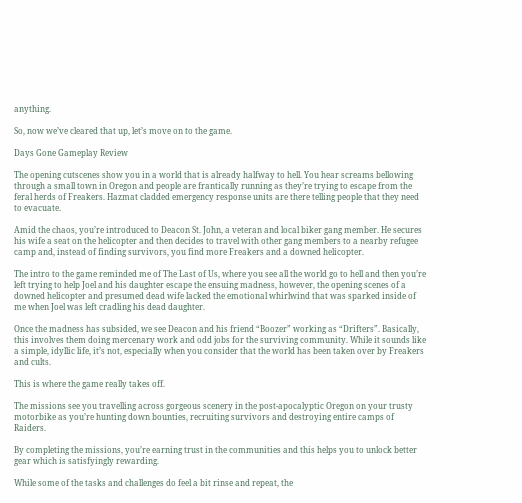anything.

So, now we’ve cleared that up, let’s move on to the game.

Days Gone Gameplay Review

The opening cutscenes show you in a world that is already halfway to hell. You hear screams bellowing through a small town in Oregon and people are frantically running as they’re trying to escape from the feral herds of Freakers. Hazmat cladded emergency response units are there telling people that they need to evacuate.

Amid the chaos, you’re introduced to Deacon St. John, a veteran and local biker gang member. He secures his wife a seat on the helicopter and then decides to travel with other gang members to a nearby refugee camp and, instead of finding survivors, you find more Freakers and a downed helicopter.

The intro to the game reminded me of The Last of Us, where you see all the world go to hell and then you’re left trying to help Joel and his daughter escape the ensuing madness, however, the opening scenes of a downed helicopter and presumed dead wife lacked the emotional whirlwind that was sparked inside of me when Joel was left cradling his dead daughter.

Once the madness has subsided, we see Deacon and his friend “Boozer” working as “Drifters”. Basically, this involves them doing mercenary work and odd jobs for the surviving community. While it sounds like a simple, idyllic life, it’s not, especially when you consider that the world has been taken over by Freakers and cults.

This is where the game really takes off.

The missions see you travelling across gorgeous scenery in the post-apocalyptic Oregon on your trusty motorbike as you’re hunting down bounties, recruiting survivors and destroying entire camps of Raiders.

By completing the missions, you’re earning trust in the communities and this helps you to unlock better gear which is satisfyingly rewarding.

While some of the tasks and challenges do feel a bit rinse and repeat, the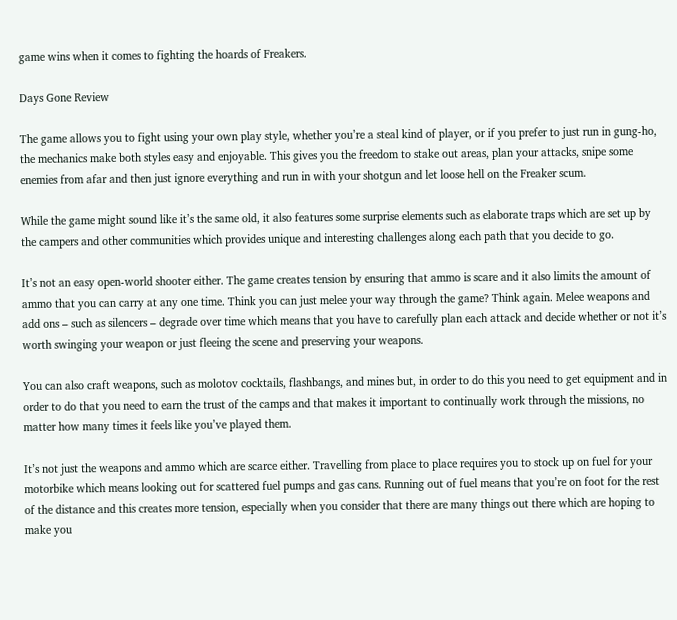game wins when it comes to fighting the hoards of Freakers.

Days Gone Review

The game allows you to fight using your own play style, whether you’re a steal kind of player, or if you prefer to just run in gung-ho, the mechanics make both styles easy and enjoyable. This gives you the freedom to stake out areas, plan your attacks, snipe some enemies from afar and then just ignore everything and run in with your shotgun and let loose hell on the Freaker scum.

While the game might sound like it’s the same old, it also features some surprise elements such as elaborate traps which are set up by the campers and other communities which provides unique and interesting challenges along each path that you decide to go.

It’s not an easy open-world shooter either. The game creates tension by ensuring that ammo is scare and it also limits the amount of ammo that you can carry at any one time. Think you can just melee your way through the game? Think again. Melee weapons and add ons – such as silencers – degrade over time which means that you have to carefully plan each attack and decide whether or not it’s worth swinging your weapon or just fleeing the scene and preserving your weapons.

You can also craft weapons, such as molotov cocktails, flashbangs, and mines but, in order to do this you need to get equipment and in order to do that you need to earn the trust of the camps and that makes it important to continually work through the missions, no matter how many times it feels like you’ve played them.

It’s not just the weapons and ammo which are scarce either. Travelling from place to place requires you to stock up on fuel for your motorbike which means looking out for scattered fuel pumps and gas cans. Running out of fuel means that you’re on foot for the rest of the distance and this creates more tension, especially when you consider that there are many things out there which are hoping to make you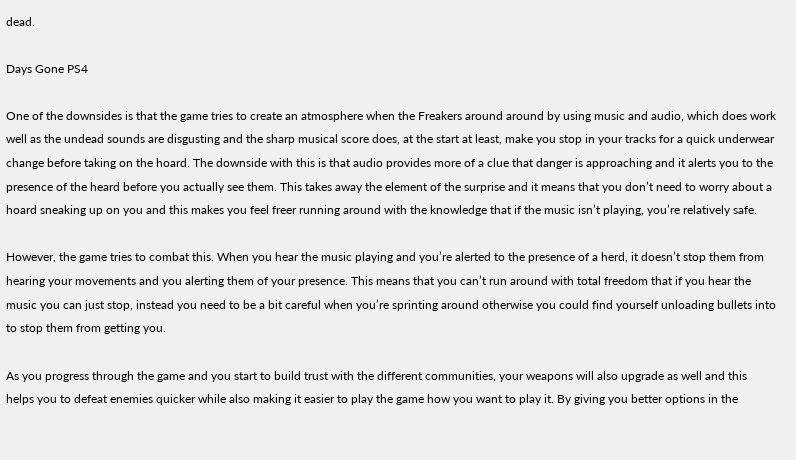dead.

Days Gone PS4

One of the downsides is that the game tries to create an atmosphere when the Freakers around around by using music and audio, which does work well as the undead sounds are disgusting and the sharp musical score does, at the start at least, make you stop in your tracks for a quick underwear change before taking on the hoard. The downside with this is that audio provides more of a clue that danger is approaching and it alerts you to the presence of the heard before you actually see them. This takes away the element of the surprise and it means that you don’t need to worry about a hoard sneaking up on you and this makes you feel freer running around with the knowledge that if the music isn’t playing, you’re relatively safe.

However, the game tries to combat this. When you hear the music playing and you’re alerted to the presence of a herd, it doesn’t stop them from hearing your movements and you alerting them of your presence. This means that you can’t run around with total freedom that if you hear the music you can just stop, instead you need to be a bit careful when you’re sprinting around otherwise you could find yourself unloading bullets into to stop them from getting you.

As you progress through the game and you start to build trust with the different communities, your weapons will also upgrade as well and this helps you to defeat enemies quicker while also making it easier to play the game how you want to play it. By giving you better options in the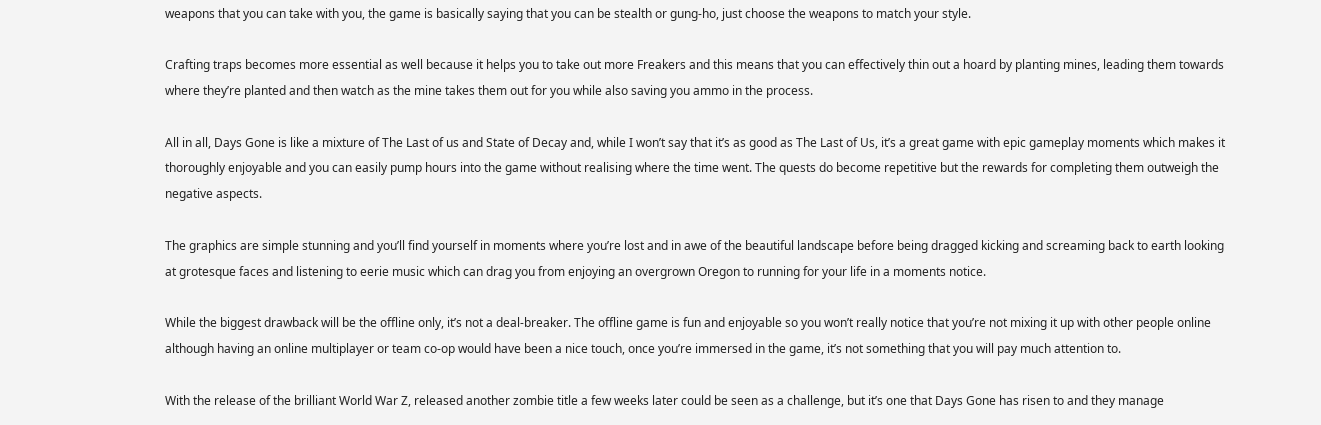weapons that you can take with you, the game is basically saying that you can be stealth or gung-ho, just choose the weapons to match your style.

Crafting traps becomes more essential as well because it helps you to take out more Freakers and this means that you can effectively thin out a hoard by planting mines, leading them towards where they’re planted and then watch as the mine takes them out for you while also saving you ammo in the process.

All in all, Days Gone is like a mixture of The Last of us and State of Decay and, while I won’t say that it’s as good as The Last of Us, it’s a great game with epic gameplay moments which makes it thoroughly enjoyable and you can easily pump hours into the game without realising where the time went. The quests do become repetitive but the rewards for completing them outweigh the negative aspects.

The graphics are simple stunning and you’ll find yourself in moments where you’re lost and in awe of the beautiful landscape before being dragged kicking and screaming back to earth looking at grotesque faces and listening to eerie music which can drag you from enjoying an overgrown Oregon to running for your life in a moments notice.

While the biggest drawback will be the offline only, it’s not a deal-breaker. The offline game is fun and enjoyable so you won’t really notice that you’re not mixing it up with other people online although having an online multiplayer or team co-op would have been a nice touch, once you’re immersed in the game, it’s not something that you will pay much attention to.

With the release of the brilliant World War Z, released another zombie title a few weeks later could be seen as a challenge, but it’s one that Days Gone has risen to and they manage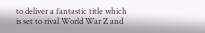to deliver a fantastic title which is set to rival World War Z and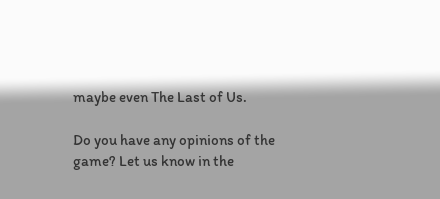maybe even The Last of Us.

Do you have any opinions of the game? Let us know in the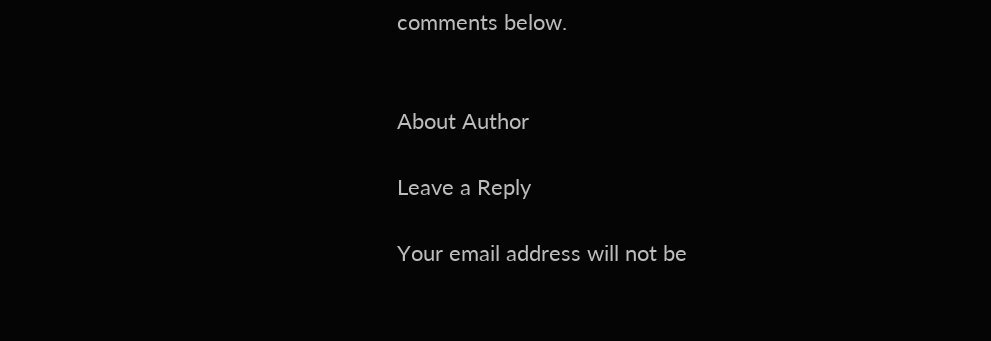comments below.


About Author

Leave a Reply

Your email address will not be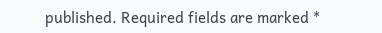published. Required fields are marked *